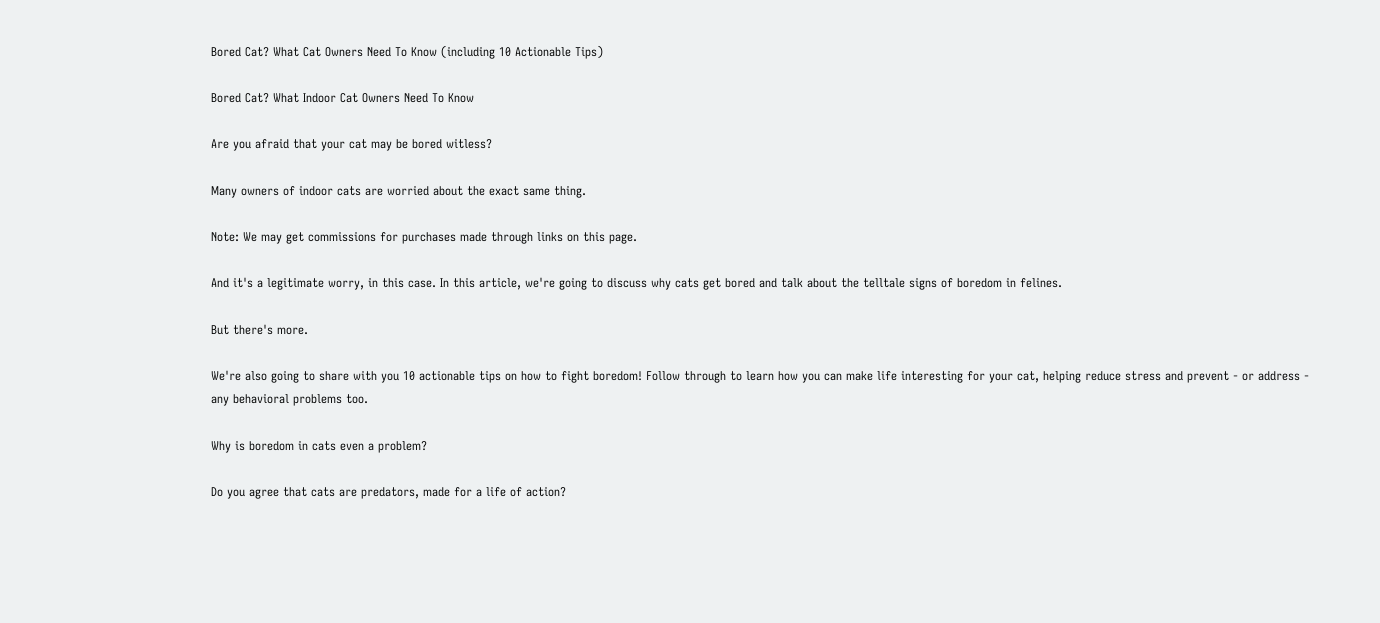Bored Cat? What Cat Owners Need To Know (including 10 Actionable Tips)

Bored Cat? What Indoor Cat Owners Need To Know

Are you afraid that your cat may be bored witless?

Many owners of indoor cats are worried about the exact same thing.

Note: We may get commissions for purchases made through links on this page.

And it's a legitimate worry, in this case. In this article, we're going to discuss why cats get bored and talk about the telltale signs of boredom in felines.

But there's more.

We're also going to share with you 10 actionable tips on how to fight boredom! Follow through to learn how you can make life interesting for your cat, helping reduce stress and prevent - or address - any behavioral problems too.

Why is boredom in cats even a problem?

Do you agree that cats are predators, made for a life of action?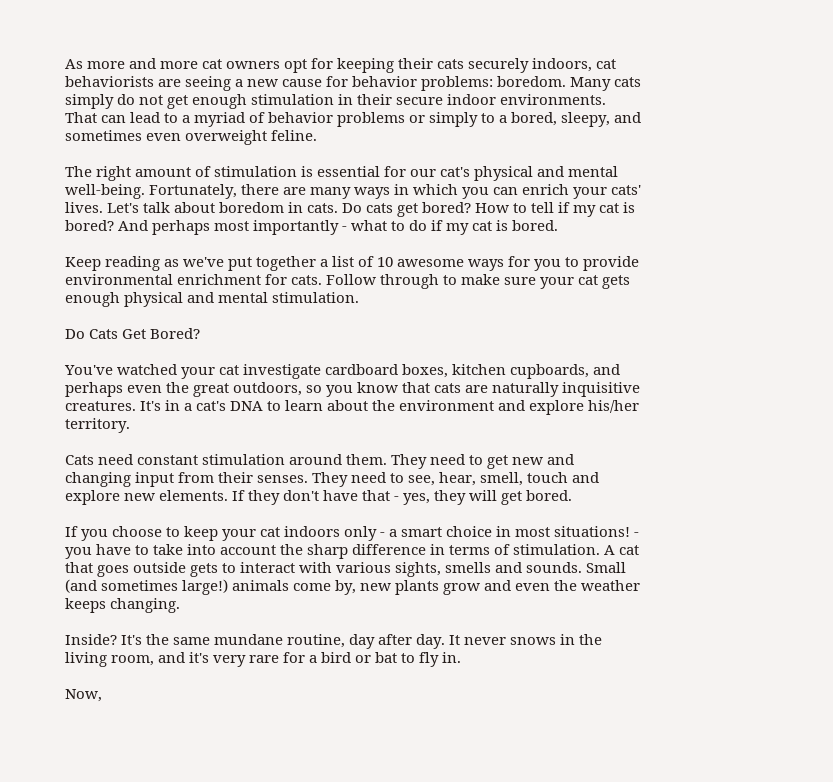As more and more cat owners opt for keeping their cats securely indoors, cat behaviorists are seeing a new cause for behavior problems: boredom. Many cats simply do not get enough stimulation in their secure indoor environments. That can lead to a myriad of behavior problems or simply to a bored, sleepy, and sometimes even overweight feline.

The right amount of stimulation is essential for our cat's physical and mental well-being. Fortunately, there are many ways in which you can enrich your cats' lives. Let's talk about boredom in cats. Do cats get bored? How to tell if my cat is bored? And perhaps most importantly - what to do if my cat is bored.

Keep reading as we've put together a list of 10 awesome ways for you to provide environmental enrichment for cats. Follow through to make sure your cat gets enough physical and mental stimulation.

Do Cats Get Bored?

You've watched your cat investigate cardboard boxes, kitchen cupboards, and perhaps even the great outdoors, so you know that cats are naturally inquisitive creatures. It's in a cat's DNA to learn about the environment and explore his/her territory.

Cats need constant stimulation around them. They need to get new and changing input from their senses. They need to see, hear, smell, touch and explore new elements. If they don't have that - yes, they will get bored.

If you choose to keep your cat indoors only - a smart choice in most situations! - you have to take into account the sharp difference in terms of stimulation. A cat that goes outside gets to interact with various sights, smells and sounds. Small (and sometimes large!) animals come by, new plants grow and even the weather keeps changing.

Inside? It's the same mundane routine, day after day. It never snows in the living room, and it's very rare for a bird or bat to fly in.

Now,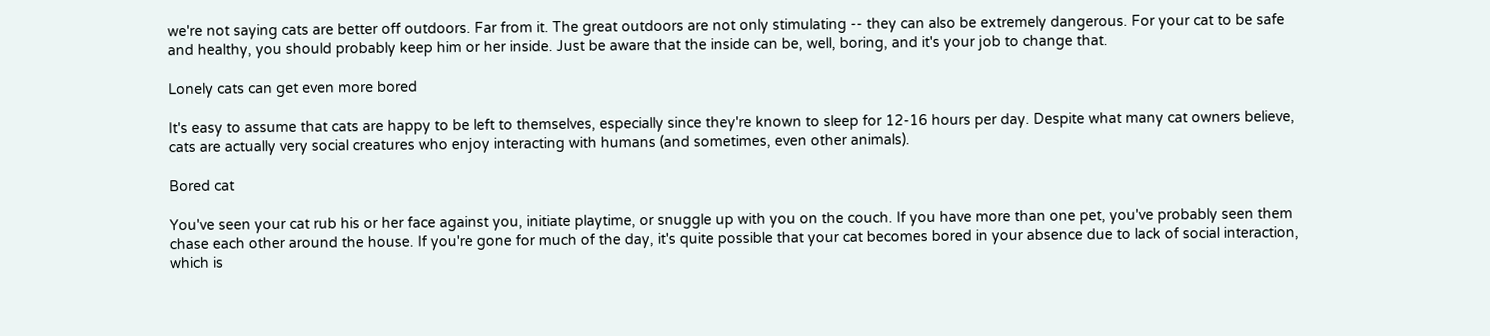we're not saying cats are better off outdoors. Far from it. The great outdoors are not only stimulating -- they can also be extremely dangerous. For your cat to be safe and healthy, you should probably keep him or her inside. Just be aware that the inside can be, well, boring, and it's your job to change that.

Lonely cats can get even more bored

It's easy to assume that cats are happy to be left to themselves, especially since they're known to sleep for 12-16 hours per day. Despite what many cat owners believe, cats are actually very social creatures who enjoy interacting with humans (and sometimes, even other animals).

Bored cat

You've seen your cat rub his or her face against you, initiate playtime, or snuggle up with you on the couch. If you have more than one pet, you've probably seen them chase each other around the house. If you're gone for much of the day, it's quite possible that your cat becomes bored in your absence due to lack of social interaction, which is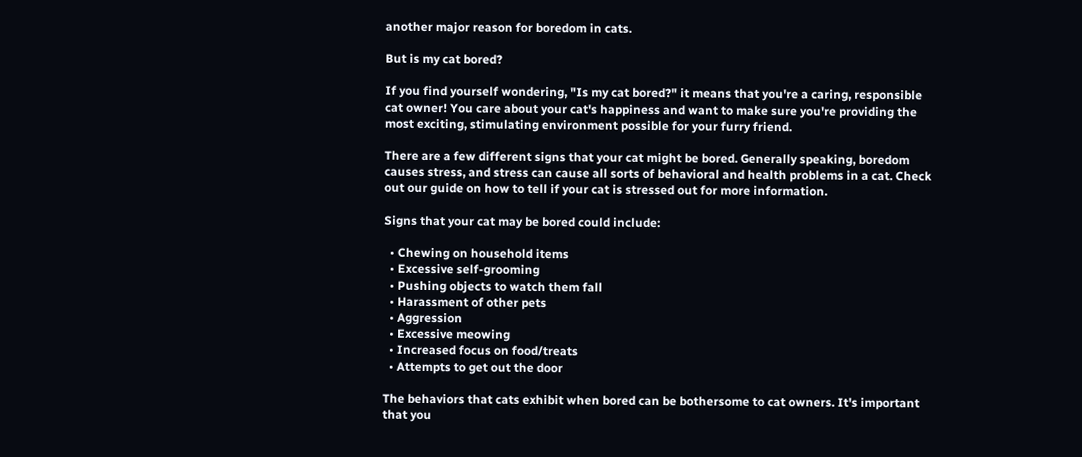another major reason for boredom in cats.

But is my cat bored?

If you find yourself wondering, "Is my cat bored?" it means that you're a caring, responsible cat owner! You care about your cat's happiness and want to make sure you're providing the most exciting, stimulating environment possible for your furry friend.

There are a few different signs that your cat might be bored. Generally speaking, boredom causes stress, and stress can cause all sorts of behavioral and health problems in a cat. Check out our guide on how to tell if your cat is stressed out for more information.

Signs that your cat may be bored could include:

  • Chewing on household items
  • Excessive self-grooming
  • Pushing objects to watch them fall
  • Harassment of other pets
  • Aggression
  • Excessive meowing
  • Increased focus on food/treats
  • Attempts to get out the door

The behaviors that cats exhibit when bored can be bothersome to cat owners. It's important that you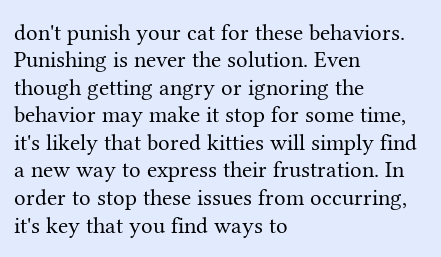don't punish your cat for these behaviors. Punishing is never the solution. Even though getting angry or ignoring the behavior may make it stop for some time, it's likely that bored kitties will simply find a new way to express their frustration. In order to stop these issues from occurring, it's key that you find ways to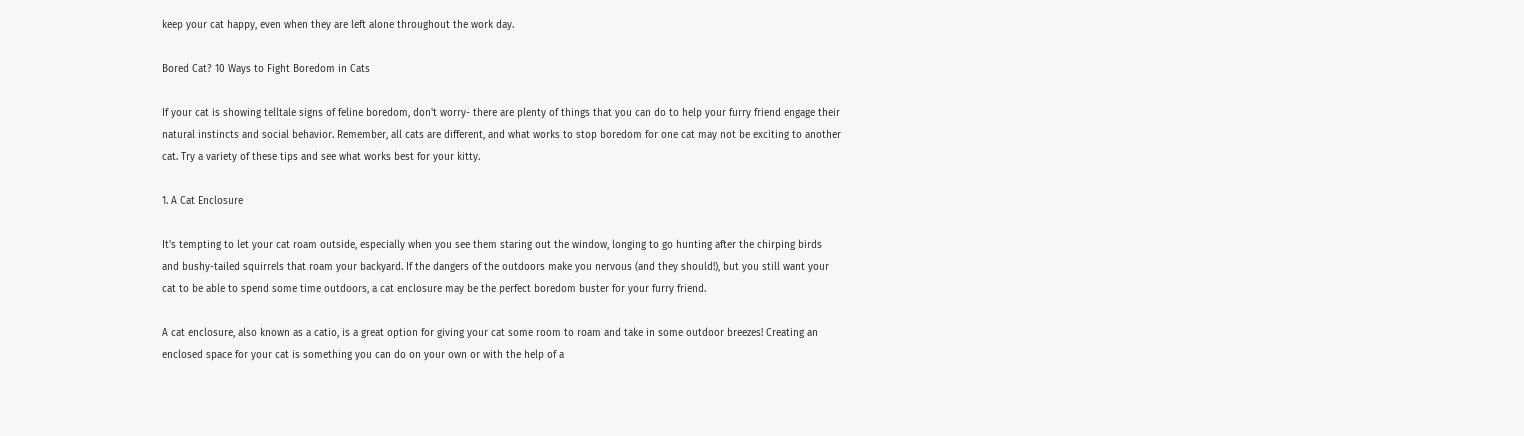keep your cat happy, even when they are left alone throughout the work day.

Bored Cat? 10 Ways to Fight Boredom in Cats

If your cat is showing telltale signs of feline boredom, don't worry- there are plenty of things that you can do to help your furry friend engage their natural instincts and social behavior. Remember, all cats are different, and what works to stop boredom for one cat may not be exciting to another cat. Try a variety of these tips and see what works best for your kitty.

1. A Cat Enclosure

It's tempting to let your cat roam outside, especially when you see them staring out the window, longing to go hunting after the chirping birds and bushy-tailed squirrels that roam your backyard. If the dangers of the outdoors make you nervous (and they should!), but you still want your cat to be able to spend some time outdoors, a cat enclosure may be the perfect boredom buster for your furry friend.

A cat enclosure, also known as a catio, is a great option for giving your cat some room to roam and take in some outdoor breezes! Creating an enclosed space for your cat is something you can do on your own or with the help of a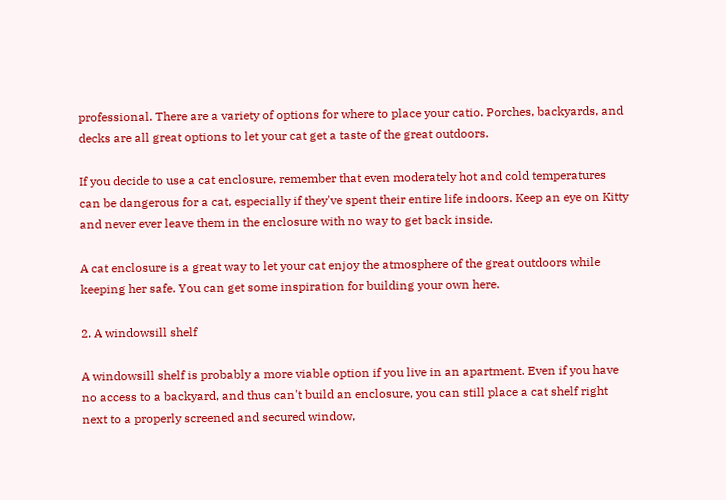professional. There are a variety of options for where to place your catio. Porches, backyards, and decks are all great options to let your cat get a taste of the great outdoors.

If you decide to use a cat enclosure, remember that even moderately hot and cold temperatures can be dangerous for a cat, especially if they've spent their entire life indoors. Keep an eye on Kitty and never ever leave them in the enclosure with no way to get back inside.

A cat enclosure is a great way to let your cat enjoy the atmosphere of the great outdoors while keeping her safe. You can get some inspiration for building your own here.

2. A windowsill shelf

A windowsill shelf is probably a more viable option if you live in an apartment. Even if you have no access to a backyard, and thus can't build an enclosure, you can still place a cat shelf right next to a properly screened and secured window,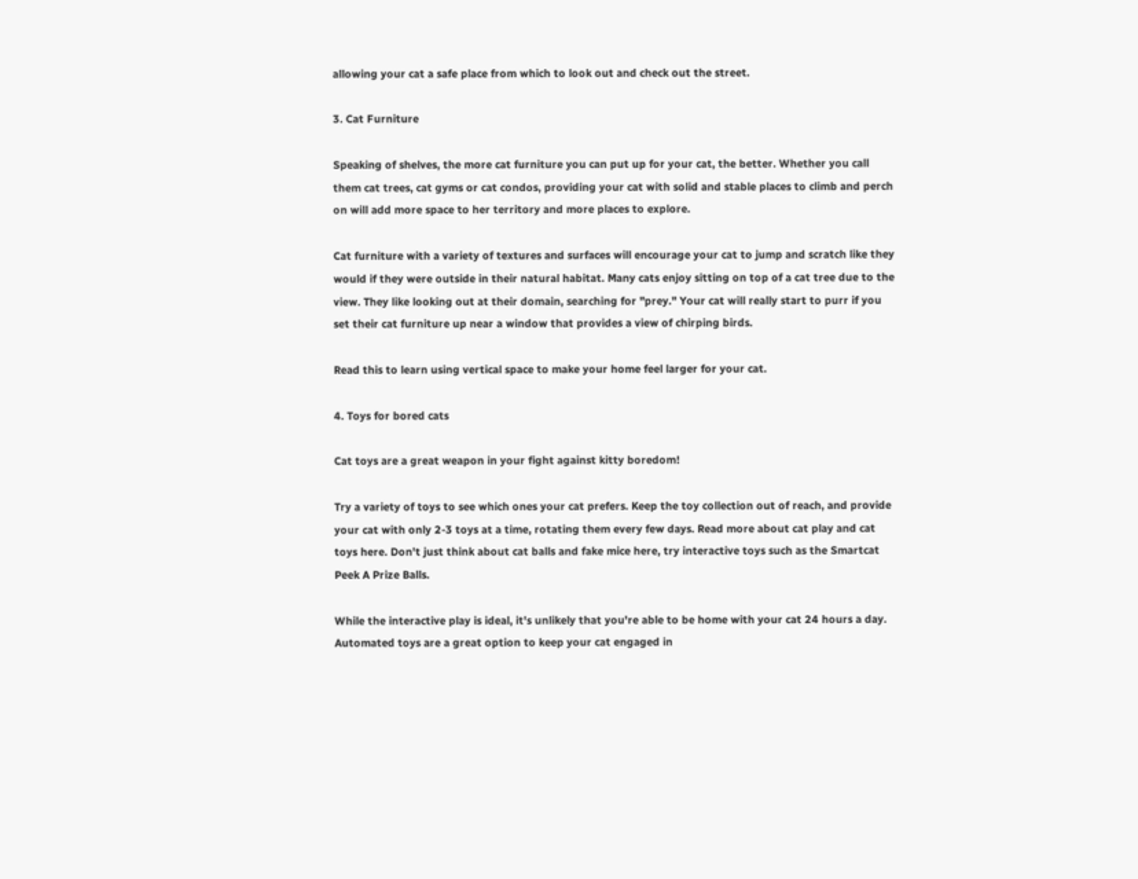allowing your cat a safe place from which to look out and check out the street.

3. Cat Furniture

Speaking of shelves, the more cat furniture you can put up for your cat, the better. Whether you call them cat trees, cat gyms or cat condos, providing your cat with solid and stable places to climb and perch on will add more space to her territory and more places to explore.

Cat furniture with a variety of textures and surfaces will encourage your cat to jump and scratch like they would if they were outside in their natural habitat. Many cats enjoy sitting on top of a cat tree due to the view. They like looking out at their domain, searching for "prey." Your cat will really start to purr if you set their cat furniture up near a window that provides a view of chirping birds.

Read this to learn using vertical space to make your home feel larger for your cat.

4. Toys for bored cats

Cat toys are a great weapon in your fight against kitty boredom!

Try a variety of toys to see which ones your cat prefers. Keep the toy collection out of reach, and provide your cat with only 2-3 toys at a time, rotating them every few days. Read more about cat play and cat toys here. Don't just think about cat balls and fake mice here, try interactive toys such as the Smartcat Peek A Prize Balls.

While the interactive play is ideal, it's unlikely that you're able to be home with your cat 24 hours a day. Automated toys are a great option to keep your cat engaged in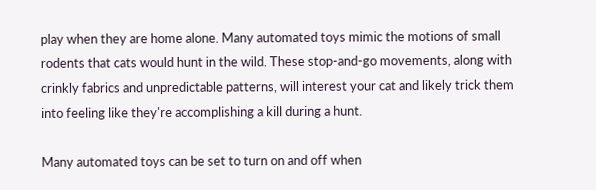play when they are home alone. Many automated toys mimic the motions of small rodents that cats would hunt in the wild. These stop-and-go movements, along with crinkly fabrics and unpredictable patterns, will interest your cat and likely trick them into feeling like they're accomplishing a kill during a hunt.

Many automated toys can be set to turn on and off when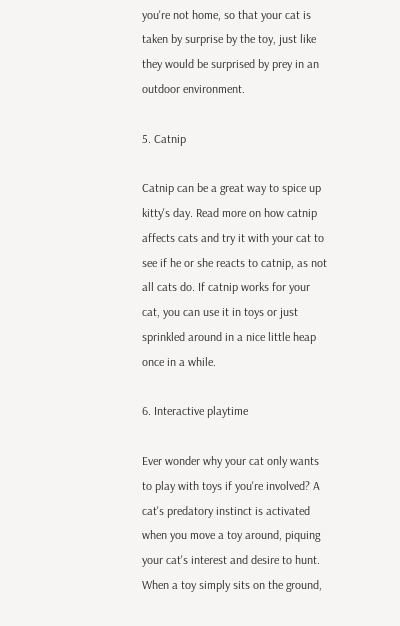you're not home, so that your cat is taken by surprise by the toy, just like they would be surprised by prey in an outdoor environment.

5. Catnip

Catnip can be a great way to spice up kitty's day. Read more on how catnip affects cats and try it with your cat to see if he or she reacts to catnip, as not all cats do. If catnip works for your cat, you can use it in toys or just sprinkled around in a nice little heap once in a while.

6. Interactive playtime

Ever wonder why your cat only wants to play with toys if you're involved? A cat's predatory instinct is activated when you move a toy around, piquing your cat's interest and desire to hunt. When a toy simply sits on the ground,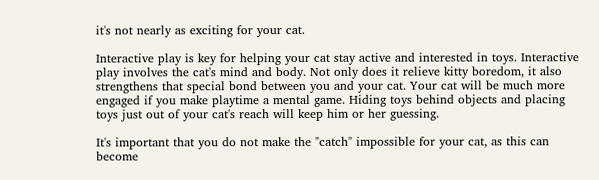it's not nearly as exciting for your cat.

Interactive play is key for helping your cat stay active and interested in toys. Interactive play involves the cat's mind and body. Not only does it relieve kitty boredom, it also strengthens that special bond between you and your cat. Your cat will be much more engaged if you make playtime a mental game. Hiding toys behind objects and placing toys just out of your cat's reach will keep him or her guessing.

It's important that you do not make the "catch" impossible for your cat, as this can become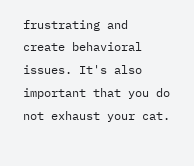frustrating and create behavioral issues. It's also important that you do not exhaust your cat.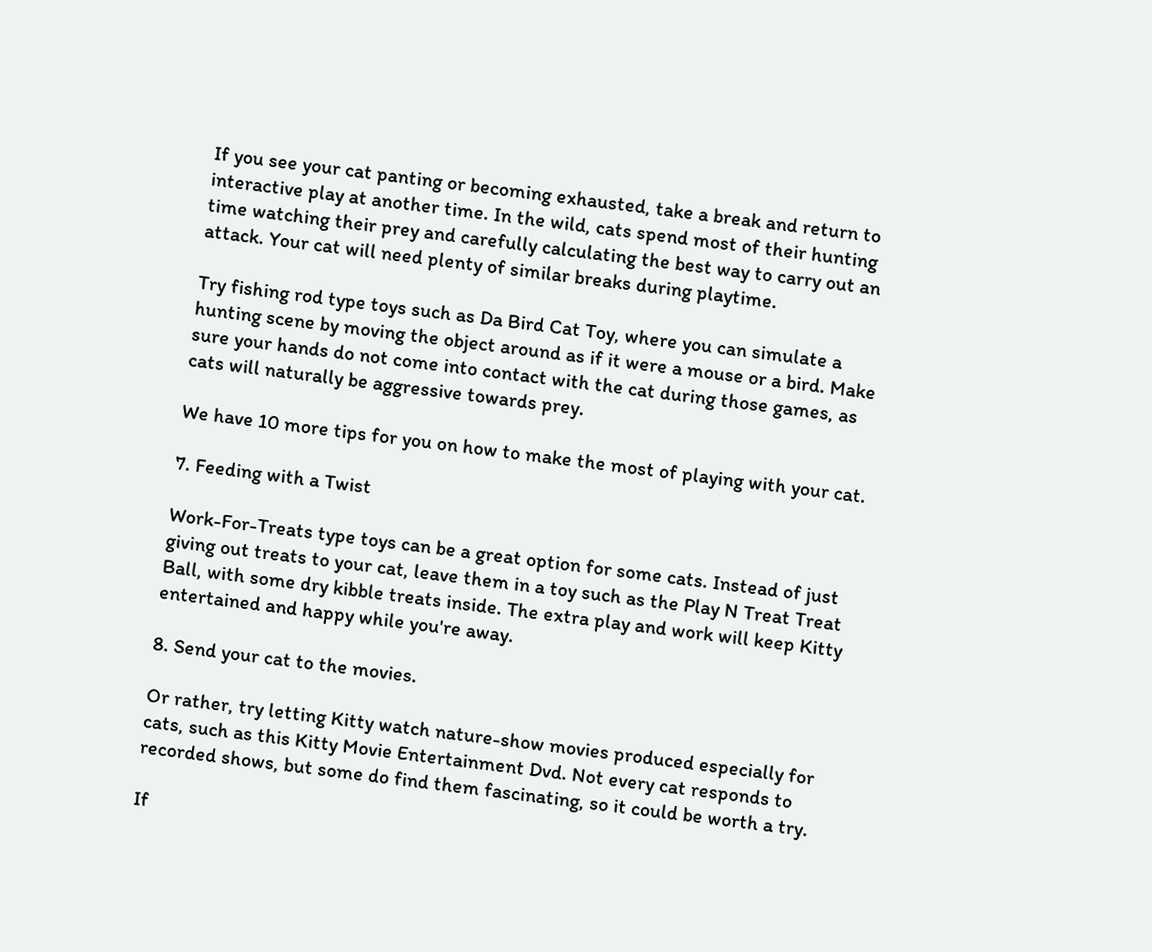If you see your cat panting or becoming exhausted, take a break and return to interactive play at another time. In the wild, cats spend most of their hunting time watching their prey and carefully calculating the best way to carry out an attack. Your cat will need plenty of similar breaks during playtime.

Try fishing rod type toys such as Da Bird Cat Toy, where you can simulate a hunting scene by moving the object around as if it were a mouse or a bird. Make sure your hands do not come into contact with the cat during those games, as cats will naturally be aggressive towards prey.

We have 10 more tips for you on how to make the most of playing with your cat.

7. Feeding with a Twist

Work-For-Treats type toys can be a great option for some cats. Instead of just giving out treats to your cat, leave them in a toy such as the Play N Treat Treat Ball, with some dry kibble treats inside. The extra play and work will keep Kitty entertained and happy while you're away.

8. Send your cat to the movies.

Or rather, try letting Kitty watch nature-show movies produced especially for cats, such as this Kitty Movie Entertainment Dvd. Not every cat responds to recorded shows, but some do find them fascinating, so it could be worth a try.

If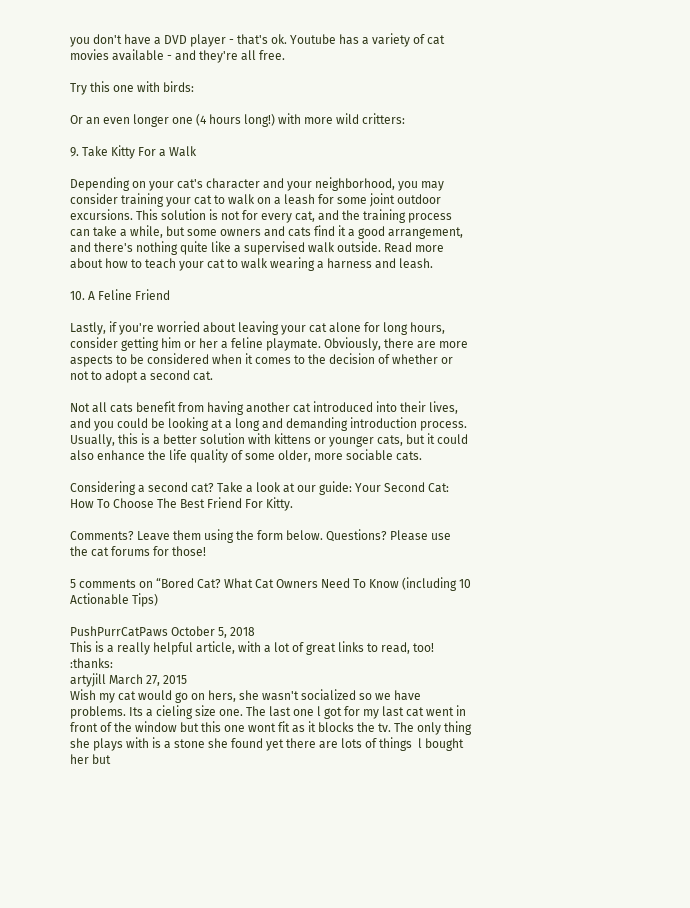you don't have a DVD player - that's ok. Youtube has a variety of cat movies available - and they're all free.

Try this one with birds:

Or an even longer one (4 hours long!) with more wild critters:

9. Take Kitty For a Walk

Depending on your cat's character and your neighborhood, you may consider training your cat to walk on a leash for some joint outdoor excursions. This solution is not for every cat, and the training process can take a while, but some owners and cats find it a good arrangement, and there's nothing quite like a supervised walk outside. Read more about how to teach your cat to walk wearing a harness and leash.

10. A Feline Friend

Lastly, if you're worried about leaving your cat alone for long hours, consider getting him or her a feline playmate. Obviously, there are more aspects to be considered when it comes to the decision of whether or not to adopt a second cat.

Not all cats benefit from having another cat introduced into their lives, and you could be looking at a long and demanding introduction process. Usually, this is a better solution with kittens or younger cats, but it could also enhance the life quality of some older, more sociable cats.

Considering a second cat? Take a look at our guide: Your Second Cat: How To Choose The Best Friend For Kitty.

Comments? Leave them using the form below. Questions? Please use the cat forums for those!

5 comments on “Bored Cat? What Cat Owners Need To Know (including 10 Actionable Tips)

PushPurrCatPaws October 5, 2018
This is a really helpful article, with a lot of great links to read, too! :thanks:
artyjill March 27, 2015
Wish my cat would go on hers, she wasn't socialized so we have problems. Its a cieling size one. The last one l got for my last cat went in front of the window but this one wont fit as it blocks the tv. The only thing she plays with is a stone she found yet there are lots of things  l bought her but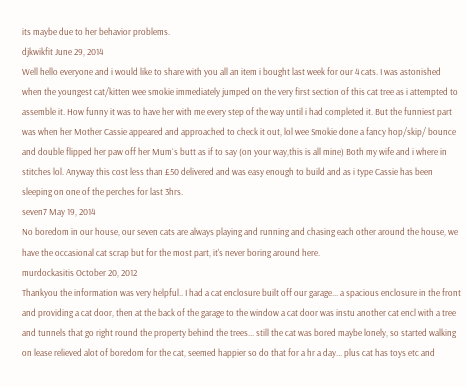its maybe due to her behavior problems.
djkwikfit June 29, 2014
Well hello everyone and i would like to share with you all an item i bought last week for our 4 cats. I was astonished when the youngest cat/kitten wee smokie immediately jumped on the very first section of this cat tree as i attempted to assemble it. How funny it was to have her with me every step of the way until i had completed it. But the funniest part was when her Mother Cassie appeared and approached to check it out, lol wee Smokie done a fancy hop/skip/ bounce and double flipped her paw off her Mum`s butt as if to say (on your way,this is all mine) Both my wife and i where in stitches lol. Anyway this cost less than £50 delivered and was easy enough to build and as i type Cassie has been sleeping on one of the perches for last 3hrs.
seven7 May 19, 2014
No boredom in our house, our seven cats are always playing and running and chasing each other around the house, we have the occasional cat scrap but for the most part, it's never boring around here.
murdockasitis October 20, 2012
Thankyou the information was very helpful.. I had a cat enclosure built off our garage... a spacious enclosure in the front and providing a cat door, then at the back of the garage to the window a cat door was instu another cat encl with a tree and tunnels that go right round the property behind the trees... still the cat was bored maybe lonely, so started walking on lease relieved alot of boredom for the cat, seemed happier so do that for a hr a day... plus cat has toys etc and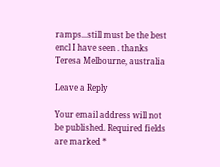ramps...still must be the best encl I have seen . thanks Teresa Melbourne, australia

Leave a Reply

Your email address will not be published. Required fields are marked *